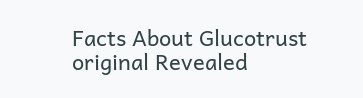Facts About Glucotrust original Revealed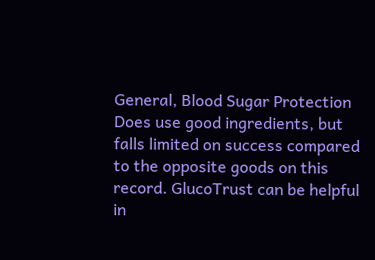General, Blood Sugar Protection Does use good ingredients, but falls limited on success compared to the opposite goods on this record. GlucoTrust can be helpful in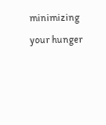minimizing your hunger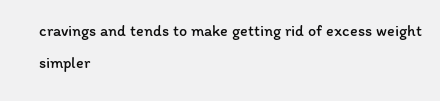cravings and tends to make getting rid of excess weight simpler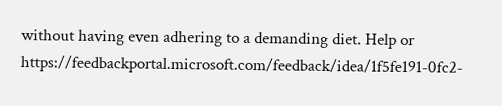without having even adhering to a demanding diet. Help or https://feedbackportal.microsoft.com/feedback/idea/1f5fe191-0fc2-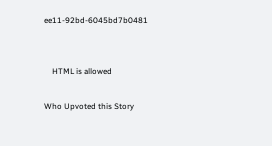ee11-92bd-6045bd7b0481


    HTML is allowed

Who Upvoted this Story